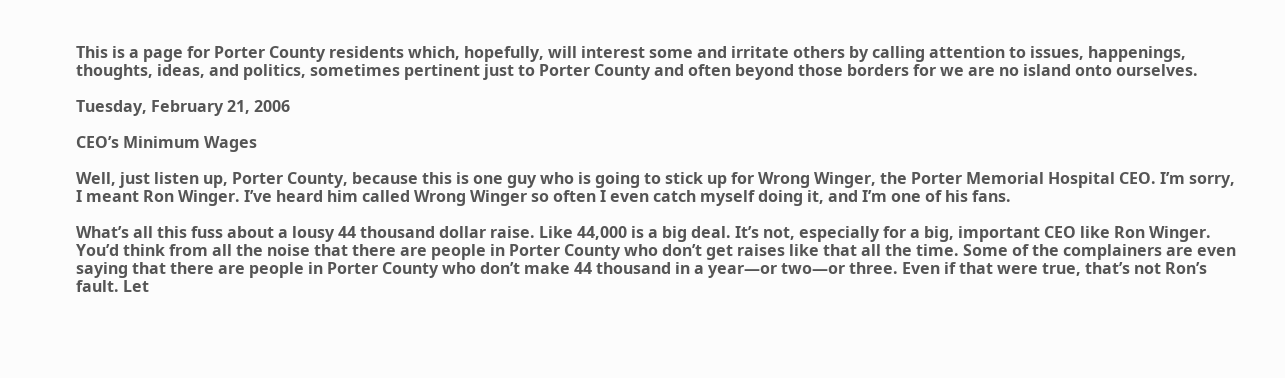This is a page for Porter County residents which, hopefully, will interest some and irritate others by calling attention to issues, happenings, thoughts, ideas, and politics, sometimes pertinent just to Porter County and often beyond those borders for we are no island onto ourselves.

Tuesday, February 21, 2006

CEO’s Minimum Wages

Well, just listen up, Porter County, because this is one guy who is going to stick up for Wrong Winger, the Porter Memorial Hospital CEO. I’m sorry, I meant Ron Winger. I’ve heard him called Wrong Winger so often I even catch myself doing it, and I’m one of his fans.

What’s all this fuss about a lousy 44 thousand dollar raise. Like 44,000 is a big deal. It’s not, especially for a big, important CEO like Ron Winger. You’d think from all the noise that there are people in Porter County who don’t get raises like that all the time. Some of the complainers are even saying that there are people in Porter County who don’t make 44 thousand in a year—or two—or three. Even if that were true, that’s not Ron’s fault. Let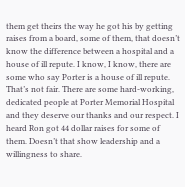them get theirs the way he got his by getting raises from a board, some of them, that doesn’t know the difference between a hospital and a house of ill repute. I know, I know, there are some who say Porter is a house of ill repute. That’s not fair. There are some hard-working, dedicated people at Porter Memorial Hospital and they deserve our thanks and our respect. I heard Ron got 44 dollar raises for some of them. Doesn’t that show leadership and a willingness to share.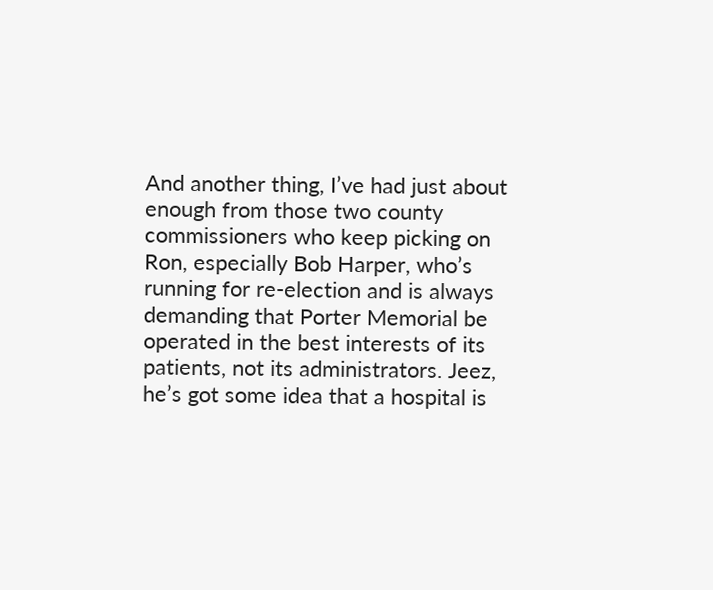And another thing, I’ve had just about enough from those two county commissioners who keep picking on Ron, especially Bob Harper, who’s running for re-election and is always demanding that Porter Memorial be operated in the best interests of its patients, not its administrators. Jeez, he’s got some idea that a hospital is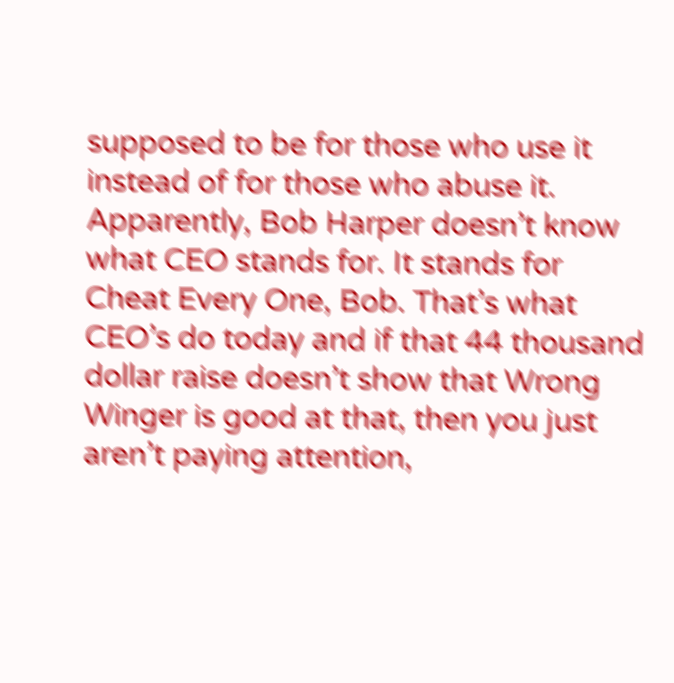supposed to be for those who use it instead of for those who abuse it. Apparently, Bob Harper doesn’t know what CEO stands for. It stands for Cheat Every One, Bob. That’s what CEO’s do today and if that 44 thousand dollar raise doesn’t show that Wrong Winger is good at that, then you just aren’t paying attention,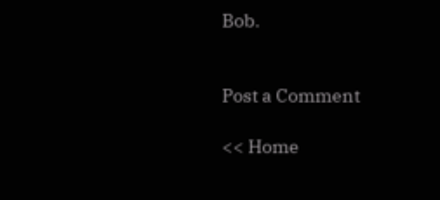Bob.


Post a Comment

<< Home